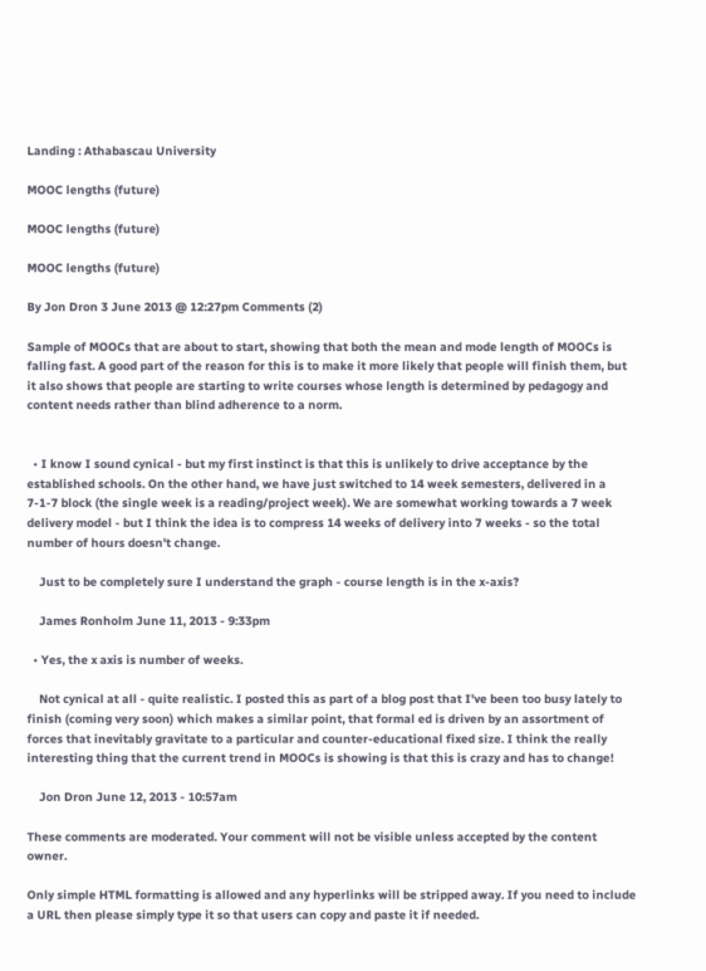Landing : Athabascau University

MOOC lengths (future)

MOOC lengths (future)

MOOC lengths (future)

By Jon Dron 3 June 2013 @ 12:27pm Comments (2)

Sample of MOOCs that are about to start, showing that both the mean and mode length of MOOCs is falling fast. A good part of the reason for this is to make it more likely that people will finish them, but it also shows that people are starting to write courses whose length is determined by pedagogy and content needs rather than blind adherence to a norm.


  • I know I sound cynical - but my first instinct is that this is unlikely to drive acceptance by the established schools. On the other hand, we have just switched to 14 week semesters, delivered in a 7-1-7 block (the single week is a reading/project week). We are somewhat working towards a 7 week delivery model - but I think the idea is to compress 14 weeks of delivery into 7 weeks - so the total number of hours doesn't change.

    Just to be completely sure I understand the graph - course length is in the x-axis?

    James Ronholm June 11, 2013 - 9:33pm

  • Yes, the x axis is number of weeks.

    Not cynical at all - quite realistic. I posted this as part of a blog post that I've been too busy lately to finish (coming very soon) which makes a similar point, that formal ed is driven by an assortment of forces that inevitably gravitate to a particular and counter-educational fixed size. I think the really interesting thing that the current trend in MOOCs is showing is that this is crazy and has to change!

    Jon Dron June 12, 2013 - 10:57am

These comments are moderated. Your comment will not be visible unless accepted by the content owner.

Only simple HTML formatting is allowed and any hyperlinks will be stripped away. If you need to include a URL then please simply type it so that users can copy and paste it if needed.